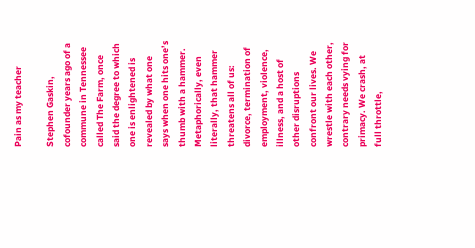Pain as my teacher

Stephen Gaskin, cofounder years ago of a commune in Tennessee called The Farm, once said the degree to which one is enlightened is revealed by what one says when one hits one’s thumb with a hammer. Metaphorically, even literally, that hammer threatens all of us: divorce, termination of employment, violence, illness, and a host of other disruptions confront our lives. We wrestle with each other, contrary needs vying for primacy. We crash, at full throttle,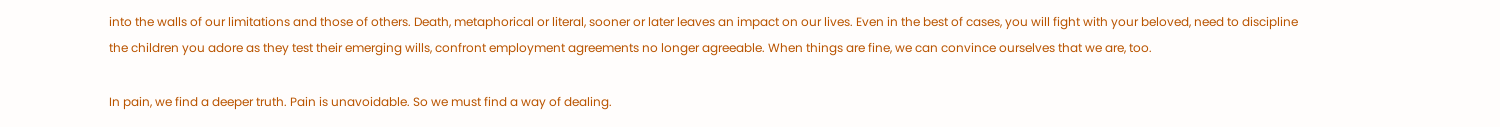into the walls of our limitations and those of others. Death, metaphorical or literal, sooner or later leaves an impact on our lives. Even in the best of cases, you will fight with your beloved, need to discipline the children you adore as they test their emerging wills, confront employment agreements no longer agreeable. When things are fine, we can convince ourselves that we are, too.

In pain, we find a deeper truth. Pain is unavoidable. So we must find a way of dealing.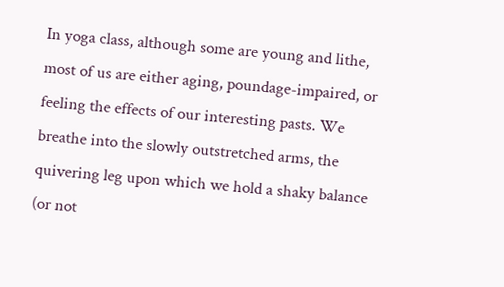In yoga class, although some are young and lithe, most of us are either aging, poundage-impaired, or feeling the effects of our interesting pasts. We breathe into the slowly outstretched arms, the quivering leg upon which we hold a shaky balance (or not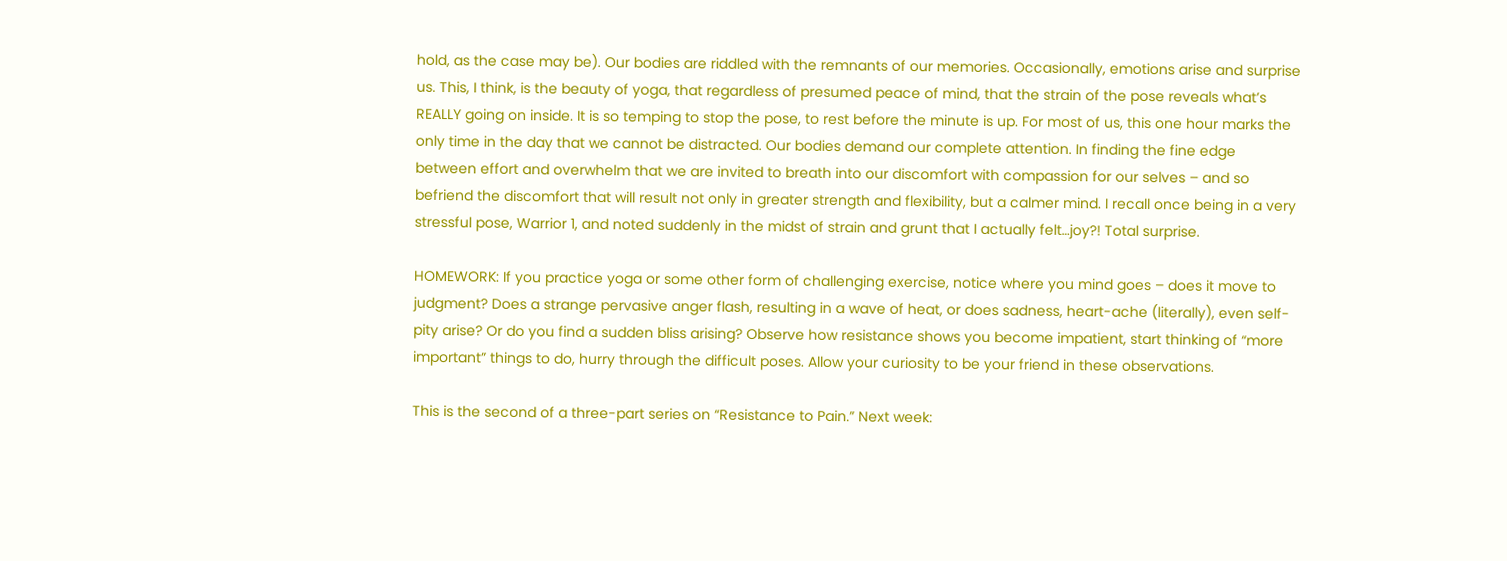hold, as the case may be). Our bodies are riddled with the remnants of our memories. Occasionally, emotions arise and surprise us. This, I think, is the beauty of yoga, that regardless of presumed peace of mind, that the strain of the pose reveals what’s REALLY going on inside. It is so temping to stop the pose, to rest before the minute is up. For most of us, this one hour marks the only time in the day that we cannot be distracted. Our bodies demand our complete attention. In finding the fine edge between effort and overwhelm that we are invited to breath into our discomfort with compassion for our selves – and so befriend the discomfort that will result not only in greater strength and flexibility, but a calmer mind. I recall once being in a very stressful pose, Warrior 1, and noted suddenly in the midst of strain and grunt that I actually felt…joy?! Total surprise.

HOMEWORK: If you practice yoga or some other form of challenging exercise, notice where you mind goes – does it move to judgment? Does a strange pervasive anger flash, resulting in a wave of heat, or does sadness, heart-ache (literally), even self-pity arise? Or do you find a sudden bliss arising? Observe how resistance shows you become impatient, start thinking of “more important” things to do, hurry through the difficult poses. Allow your curiosity to be your friend in these observations.

This is the second of a three-part series on “Resistance to Pain.” Next week: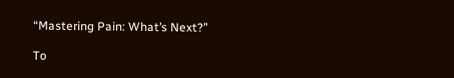“Mastering Pain: What’s Next?”

To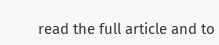read the full article and to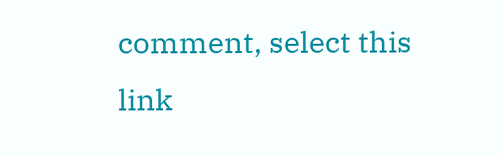comment, select this link